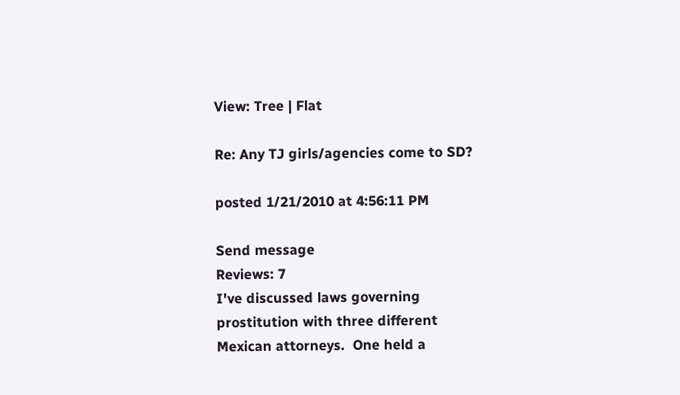View: Tree | Flat

Re: Any TJ girls/agencies come to SD?

posted 1/21/2010 at 4:56:11 PM

Send message
Reviews: 7
I've discussed laws governing prostitution with three different Mexican attorneys.  One held a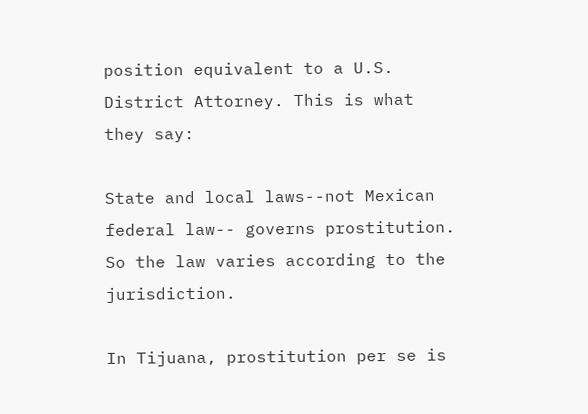position equivalent to a U.S. District Attorney. This is what they say:

State and local laws--not Mexican federal law-- governs prostitution.  So the law varies according to the jurisdiction.

In Tijuana, prostitution per se is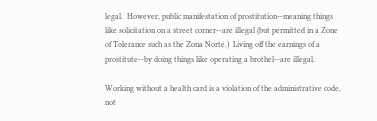legal.  However, public manifestation of prostitution--meaning things like solicitation on a street corner--are illegal (but permitted in a Zone of Tolerance such as the Zona Norte.)  Living off the earnings of a prostitute--by doing things like operating a brothel--are illegal.

Working without a health card is a violation of the administrative code, not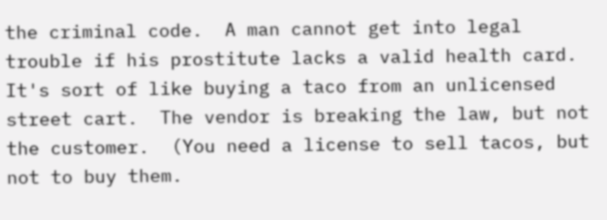the criminal code.  A man cannot get into legal trouble if his prostitute lacks a valid health card.  It's sort of like buying a taco from an unlicensed street cart.  The vendor is breaking the law, but not the customer.  (You need a license to sell tacos, but not to buy them.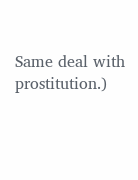Same deal with prostitution.)